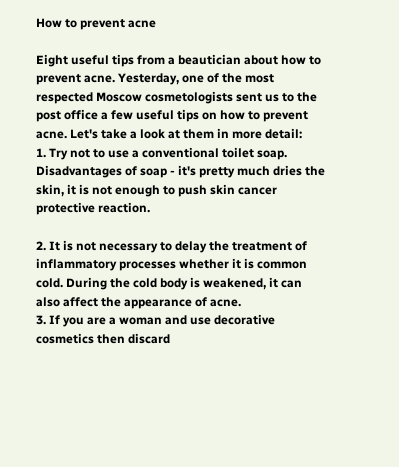How to prevent acne

Eight useful tips from a beautician about how to prevent acne. Yesterday, one of the most respected Moscow cosmetologists sent us to the post office a few useful tips on how to prevent acne. Let's take a look at them in more detail:
1. Try not to use a conventional toilet soap. Disadvantages of soap - it's pretty much dries the skin, it is not enough to push skin cancer protective reaction.

2. It is not necessary to delay the treatment of inflammatory processes whether it is common cold. During the cold body is weakened, it can also affect the appearance of acne.
3. If you are a woman and use decorative cosmetics then discard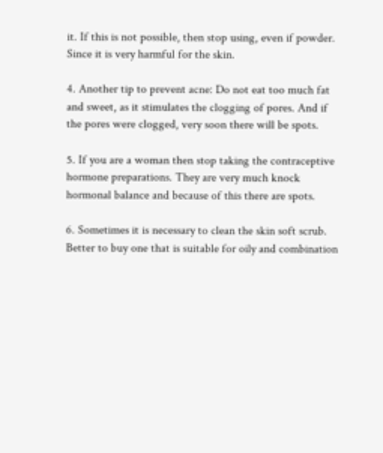it. If this is not possible, then stop using, even if powder. Since it is very harmful for the skin.

4. Another tip to prevent acne: Do not eat too much fat and sweet, as it stimulates the clogging of pores. And if the pores were clogged, very soon there will be spots.

5. If you are a woman then stop taking the contraceptive hormone preparations. They are very much knock hormonal balance and because of this there are spots.

6. Sometimes it is necessary to clean the skin soft scrub. Better to buy one that is suitable for oily and combination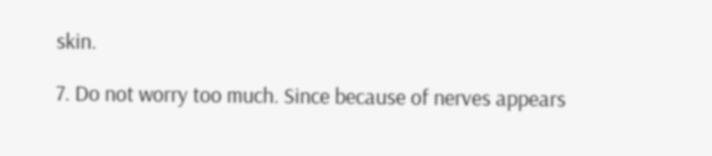skin.

7. Do not worry too much. Since because of nerves appears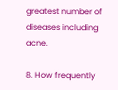greatest number of diseases including acne.

8. How frequently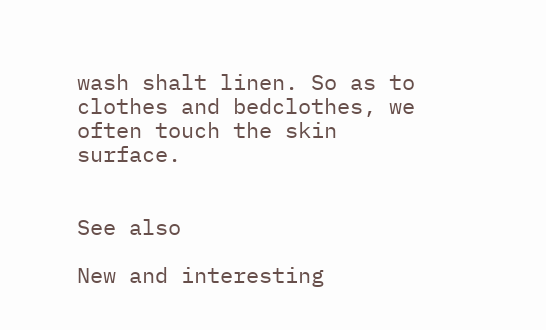wash shalt linen. So as to clothes and bedclothes, we often touch the skin surface.


See also

New and interesting